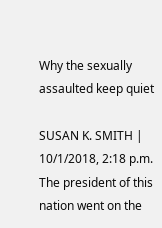Why the sexually assaulted keep quiet

SUSAN K. SMITH | 10/1/2018, 2:18 p.m.
The president of this nation went on the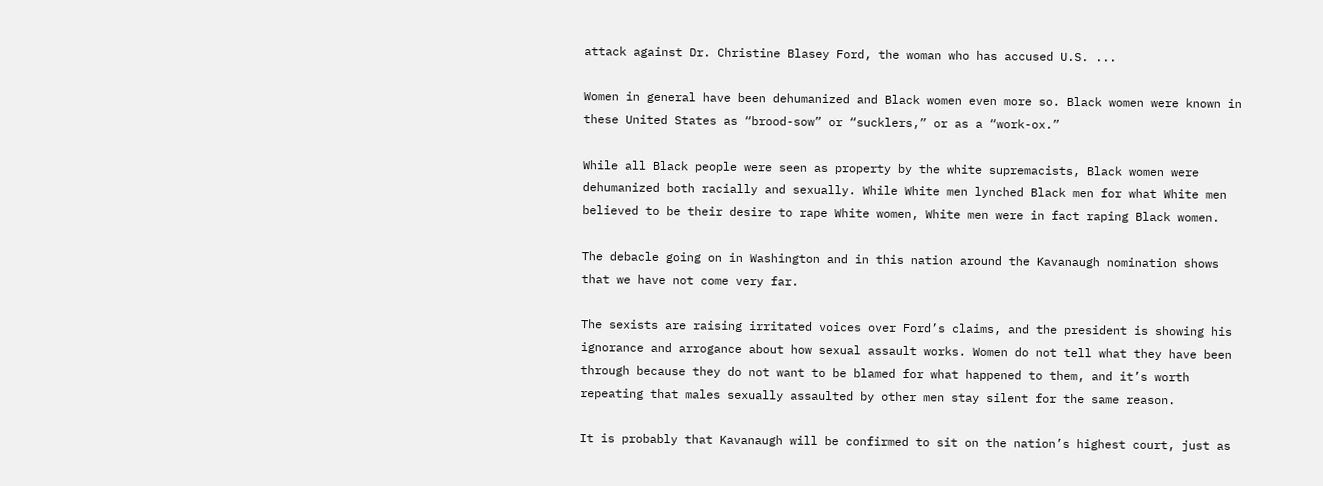attack against Dr. Christine Blasey Ford, the woman who has accused U.S. ...

Women in general have been dehumanized and Black women even more so. Black women were known in these United States as “brood-sow” or “sucklers,” or as a “work-ox.”

While all Black people were seen as property by the white supremacists, Black women were dehumanized both racially and sexually. While White men lynched Black men for what White men believed to be their desire to rape White women, White men were in fact raping Black women.

The debacle going on in Washington and in this nation around the Kavanaugh nomination shows that we have not come very far.

The sexists are raising irritated voices over Ford’s claims, and the president is showing his ignorance and arrogance about how sexual assault works. Women do not tell what they have been through because they do not want to be blamed for what happened to them, and it’s worth repeating that males sexually assaulted by other men stay silent for the same reason.

It is probably that Kavanaugh will be confirmed to sit on the nation’s highest court, just as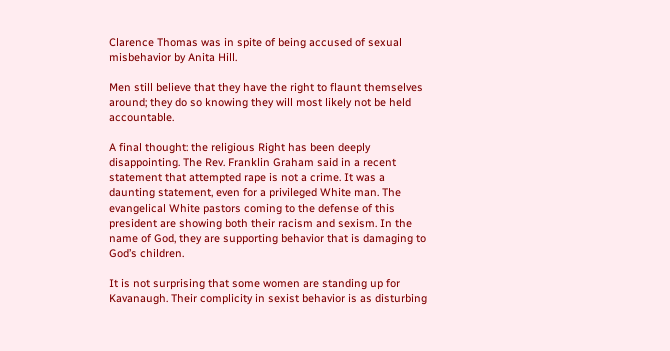Clarence Thomas was in spite of being accused of sexual misbehavior by Anita Hill.

Men still believe that they have the right to flaunt themselves around; they do so knowing they will most likely not be held accountable.

A final thought: the religious Right has been deeply disappointing. The Rev. Franklin Graham said in a recent statement that attempted rape is not a crime. It was a daunting statement, even for a privileged White man. The evangelical White pastors coming to the defense of this president are showing both their racism and sexism. In the name of God, they are supporting behavior that is damaging to God’s children.

It is not surprising that some women are standing up for Kavanaugh. Their complicity in sexist behavior is as disturbing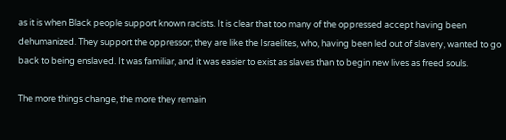as it is when Black people support known racists. It is clear that too many of the oppressed accept having been dehumanized. They support the oppressor; they are like the Israelites, who, having been led out of slavery, wanted to go back to being enslaved. It was familiar, and it was easier to exist as slaves than to begin new lives as freed souls.

The more things change, the more they remain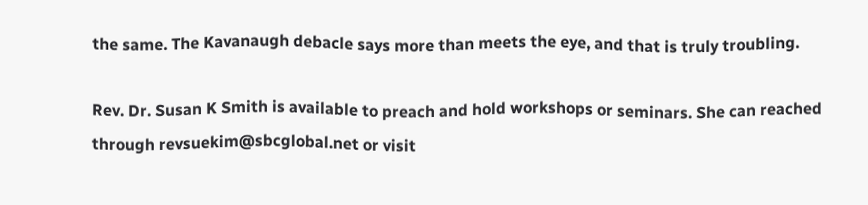the same. The Kavanaugh debacle says more than meets the eye, and that is truly troubling.

Rev. Dr. Susan K Smith is available to preach and hold workshops or seminars. She can reached through revsuekim@sbcglobal.net or visit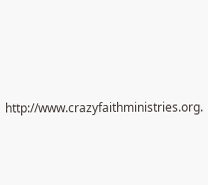http://www.crazyfaithministries.org.